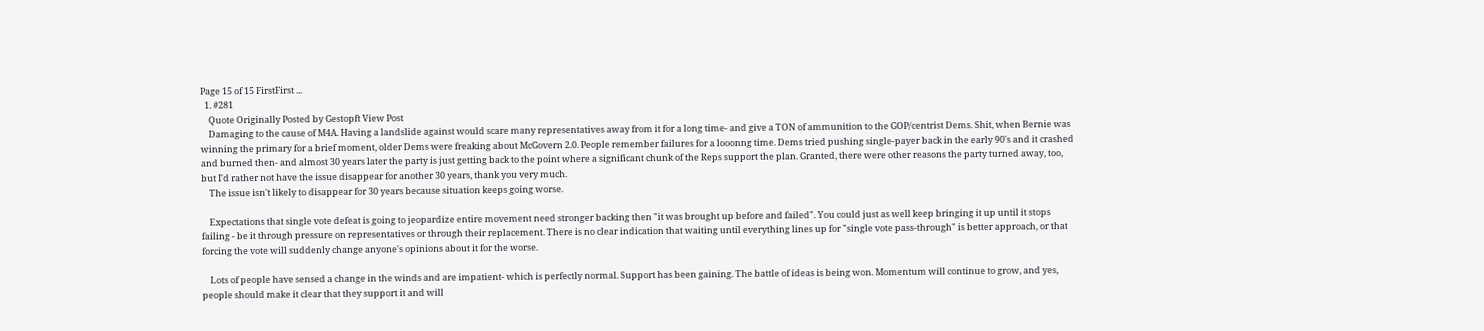Page 15 of 15 FirstFirst ...
  1. #281
    Quote Originally Posted by Gestopft View Post
    Damaging to the cause of M4A. Having a landslide against would scare many representatives away from it for a long time- and give a TON of ammunition to the GOP/centrist Dems. Shit, when Bernie was winning the primary for a brief moment, older Dems were freaking about McGovern 2.0. People remember failures for a looonng time. Dems tried pushing single-payer back in the early 90's and it crashed and burned then- and almost 30 years later the party is just getting back to the point where a significant chunk of the Reps support the plan. Granted, there were other reasons the party turned away, too, but I'd rather not have the issue disappear for another 30 years, thank you very much.
    The issue isn't likely to disappear for 30 years because situation keeps going worse.

    Expectations that single vote defeat is going to jeopardize entire movement need stronger backing then "it was brought up before and failed". You could just as well keep bringing it up until it stops failing - be it through pressure on representatives or through their replacement. There is no clear indication that waiting until everything lines up for "single vote pass-through" is better approach, or that forcing the vote will suddenly change anyone's opinions about it for the worse.

    Lots of people have sensed a change in the winds and are impatient- which is perfectly normal. Support has been gaining. The battle of ideas is being won. Momentum will continue to grow, and yes, people should make it clear that they support it and will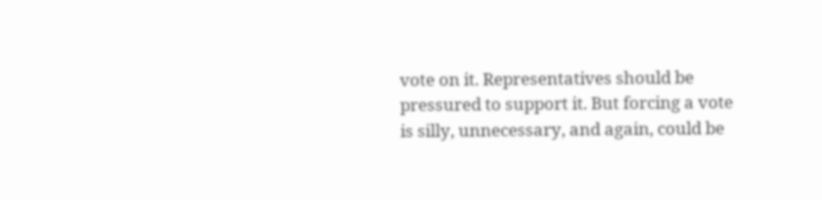vote on it. Representatives should be pressured to support it. But forcing a vote is silly, unnecessary, and again, could be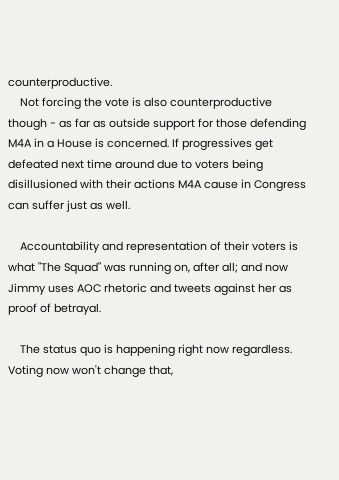counterproductive.
    Not forcing the vote is also counterproductive though - as far as outside support for those defending M4A in a House is concerned. If progressives get defeated next time around due to voters being disillusioned with their actions M4A cause in Congress can suffer just as well.

    Accountability and representation of their voters is what "The Squad" was running on, after all; and now Jimmy uses AOC rhetoric and tweets against her as proof of betrayal.

    The status quo is happening right now regardless. Voting now won't change that,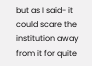but as I said- it could scare the institution away from it for quite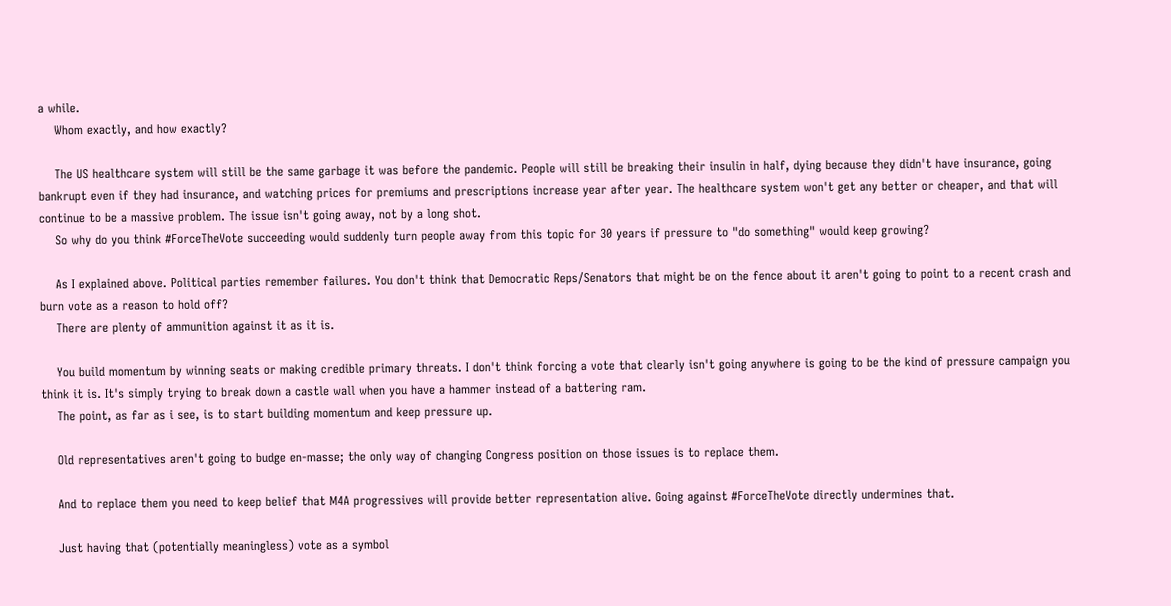a while.
    Whom exactly, and how exactly?

    The US healthcare system will still be the same garbage it was before the pandemic. People will still be breaking their insulin in half, dying because they didn't have insurance, going bankrupt even if they had insurance, and watching prices for premiums and prescriptions increase year after year. The healthcare system won't get any better or cheaper, and that will continue to be a massive problem. The issue isn't going away, not by a long shot.
    So why do you think #ForceTheVote succeeding would suddenly turn people away from this topic for 30 years if pressure to "do something" would keep growing?

    As I explained above. Political parties remember failures. You don't think that Democratic Reps/Senators that might be on the fence about it aren't going to point to a recent crash and burn vote as a reason to hold off?
    There are plenty of ammunition against it as it is.

    You build momentum by winning seats or making credible primary threats. I don't think forcing a vote that clearly isn't going anywhere is going to be the kind of pressure campaign you think it is. It's simply trying to break down a castle wall when you have a hammer instead of a battering ram.
    The point, as far as i see, is to start building momentum and keep pressure up.

    Old representatives aren't going to budge en-masse; the only way of changing Congress position on those issues is to replace them.

    And to replace them you need to keep belief that M4A progressives will provide better representation alive. Going against #ForceTheVote directly undermines that.

    Just having that (potentially meaningless) vote as a symbol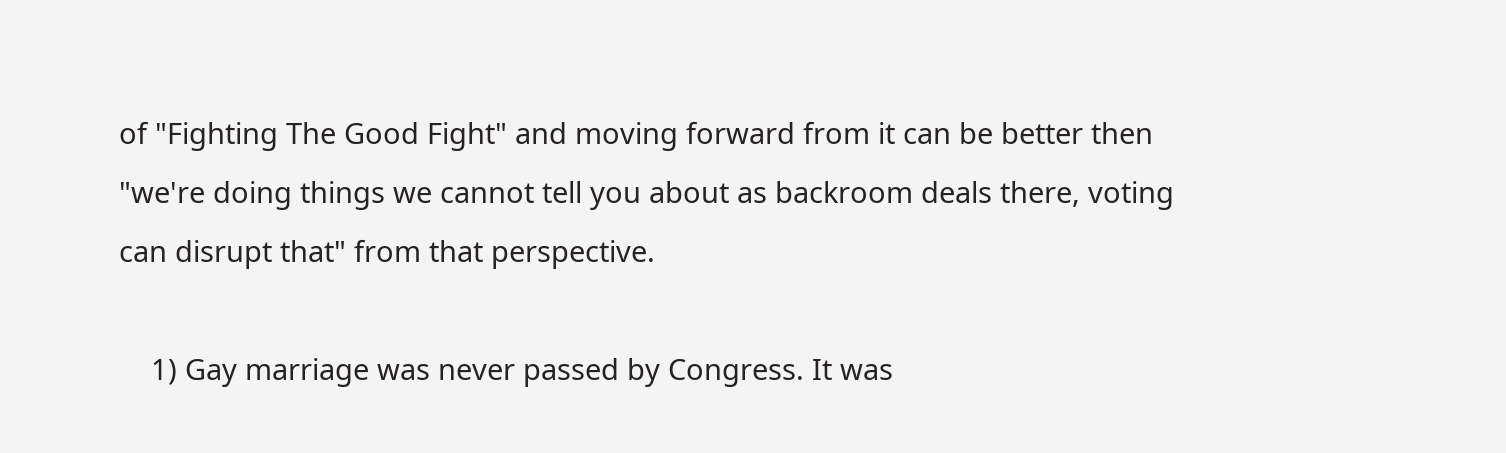of "Fighting The Good Fight" and moving forward from it can be better then "we're doing things we cannot tell you about as backroom deals there, voting can disrupt that" from that perspective.

    1) Gay marriage was never passed by Congress. It was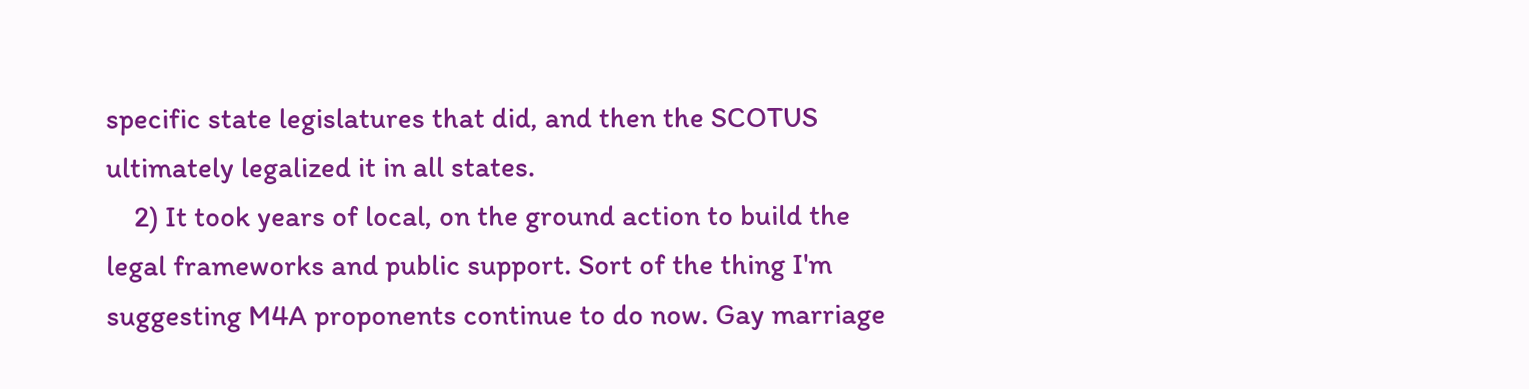specific state legislatures that did, and then the SCOTUS ultimately legalized it in all states.
    2) It took years of local, on the ground action to build the legal frameworks and public support. Sort of the thing I'm suggesting M4A proponents continue to do now. Gay marriage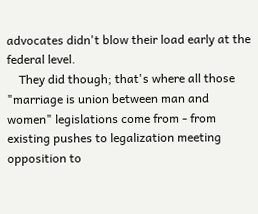advocates didn't blow their load early at the federal level.
    They did though; that's where all those "marriage is union between man and women" legislations come from - from existing pushes to legalization meeting opposition to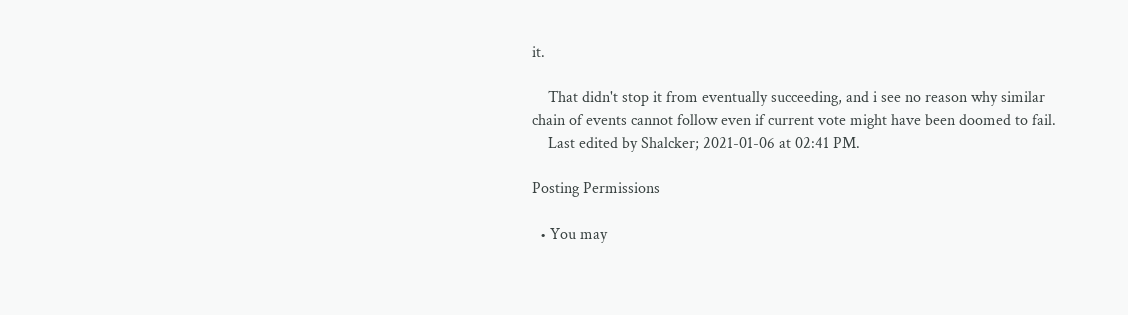it.

    That didn't stop it from eventually succeeding, and i see no reason why similar chain of events cannot follow even if current vote might have been doomed to fail.
    Last edited by Shalcker; 2021-01-06 at 02:41 PM.

Posting Permissions

  • You may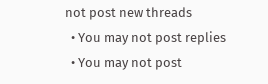not post new threads
  • You may not post replies
  • You may not post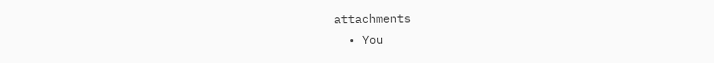attachments
  • You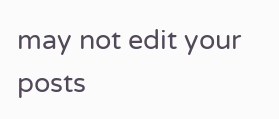may not edit your posts